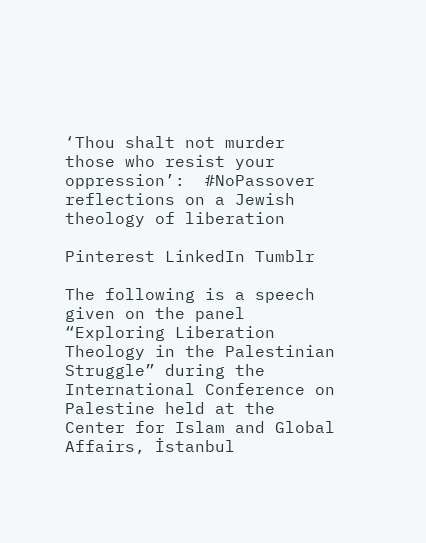‘Thou shalt not murder those who resist your oppression’:  #NoPassover reflections on a Jewish theology of liberation

Pinterest LinkedIn Tumblr

The following is a speech given on the panel “Exploring Liberation Theology in the Palestinian Struggle” during the International Conference on Palestine held at the Center for Islam and Global Affairs, İstanbul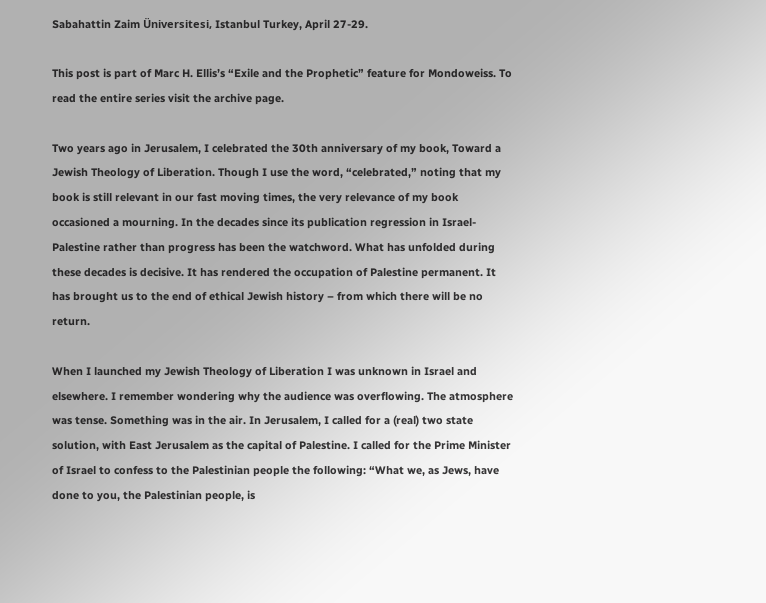Sabahattin Zaim Üniversitesi, Istanbul Turkey, April 27-29.

This post is part of Marc H. Ellis’s “Exile and the Prophetic” feature for Mondoweiss. To read the entire series visit the archive page.

Two years ago in Jerusalem, I celebrated the 30th anniversary of my book, Toward a Jewish Theology of Liberation. Though I use the word, “celebrated,” noting that my book is still relevant in our fast moving times, the very relevance of my book occasioned a mourning. In the decades since its publication regression in Israel-Palestine rather than progress has been the watchword. What has unfolded during these decades is decisive. It has rendered the occupation of Palestine permanent. It has brought us to the end of ethical Jewish history – from which there will be no return.

When I launched my Jewish Theology of Liberation I was unknown in Israel and elsewhere. I remember wondering why the audience was overflowing. The atmosphere was tense. Something was in the air. In Jerusalem, I called for a (real) two state solution, with East Jerusalem as the capital of Palestine. I called for the Prime Minister of Israel to confess to the Palestinian people the following: “What we, as Jews, have done to you, the Palestinian people, is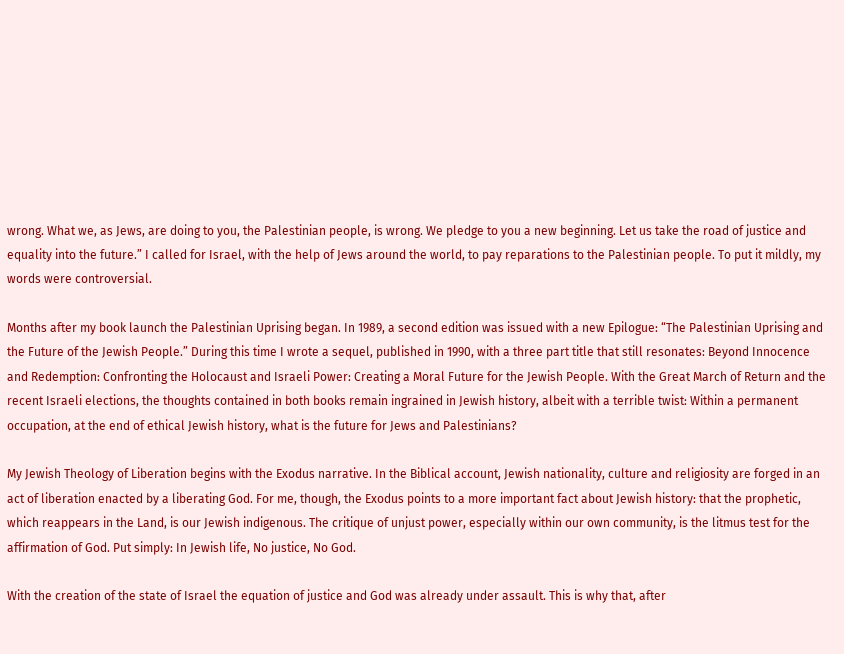wrong. What we, as Jews, are doing to you, the Palestinian people, is wrong. We pledge to you a new beginning. Let us take the road of justice and equality into the future.” I called for Israel, with the help of Jews around the world, to pay reparations to the Palestinian people. To put it mildly, my words were controversial.

Months after my book launch the Palestinian Uprising began. In 1989, a second edition was issued with a new Epilogue: “The Palestinian Uprising and the Future of the Jewish People.” During this time I wrote a sequel, published in 1990, with a three part title that still resonates: Beyond Innocence and Redemption: Confronting the Holocaust and Israeli Power: Creating a Moral Future for the Jewish People. With the Great March of Return and the recent Israeli elections, the thoughts contained in both books remain ingrained in Jewish history, albeit with a terrible twist: Within a permanent occupation, at the end of ethical Jewish history, what is the future for Jews and Palestinians?

My Jewish Theology of Liberation begins with the Exodus narrative. In the Biblical account, Jewish nationality, culture and religiosity are forged in an act of liberation enacted by a liberating God. For me, though, the Exodus points to a more important fact about Jewish history: that the prophetic, which reappears in the Land, is our Jewish indigenous. The critique of unjust power, especially within our own community, is the litmus test for the affirmation of God. Put simply: In Jewish life, No justice, No God.

With the creation of the state of Israel the equation of justice and God was already under assault. This is why that, after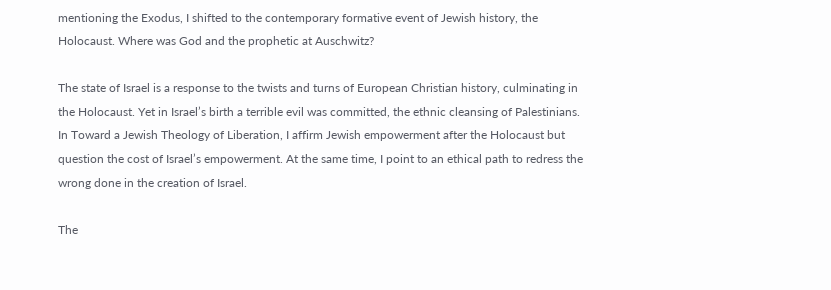mentioning the Exodus, I shifted to the contemporary formative event of Jewish history, the Holocaust. Where was God and the prophetic at Auschwitz?

The state of Israel is a response to the twists and turns of European Christian history, culminating in the Holocaust. Yet in Israel’s birth a terrible evil was committed, the ethnic cleansing of Palestinians. In Toward a Jewish Theology of Liberation, I affirm Jewish empowerment after the Holocaust but question the cost of Israel’s empowerment. At the same time, I point to an ethical path to redress the wrong done in the creation of Israel.

The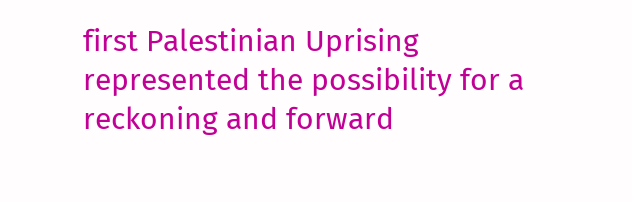first Palestinian Uprising represented the possibility for a reckoning and forward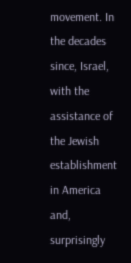movement. In the decades since, Israel, with the assistance of the Jewish establishment in America and, surprisingly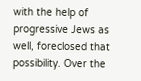with the help of progressive Jews as well, foreclosed that possibility. Over the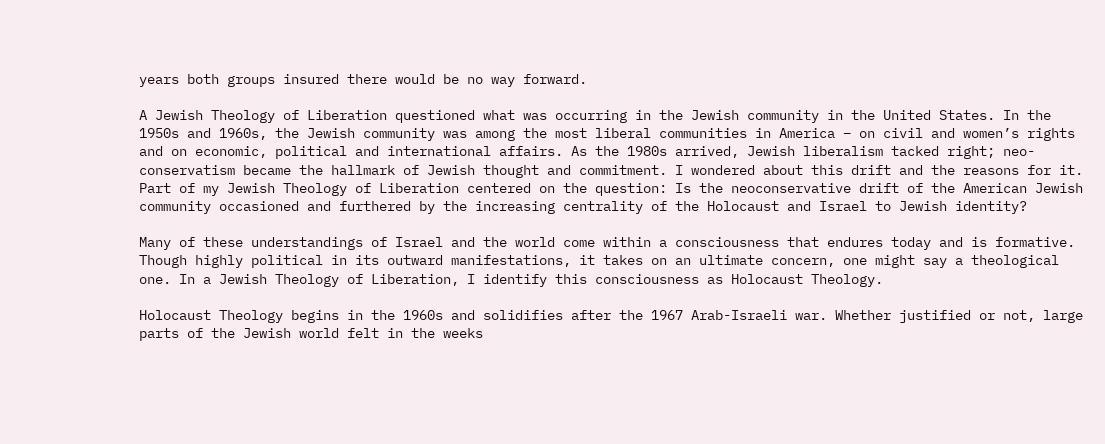years both groups insured there would be no way forward.

A Jewish Theology of Liberation questioned what was occurring in the Jewish community in the United States. In the 1950s and 1960s, the Jewish community was among the most liberal communities in America – on civil and women’s rights and on economic, political and international affairs. As the 1980s arrived, Jewish liberalism tacked right; neo-conservatism became the hallmark of Jewish thought and commitment. I wondered about this drift and the reasons for it. Part of my Jewish Theology of Liberation centered on the question: Is the neoconservative drift of the American Jewish community occasioned and furthered by the increasing centrality of the Holocaust and Israel to Jewish identity?

Many of these understandings of Israel and the world come within a consciousness that endures today and is formative. Though highly political in its outward manifestations, it takes on an ultimate concern, one might say a theological one. In a Jewish Theology of Liberation, I identify this consciousness as Holocaust Theology.

Holocaust Theology begins in the 1960s and solidifies after the 1967 Arab-Israeli war. Whether justified or not, large parts of the Jewish world felt in the weeks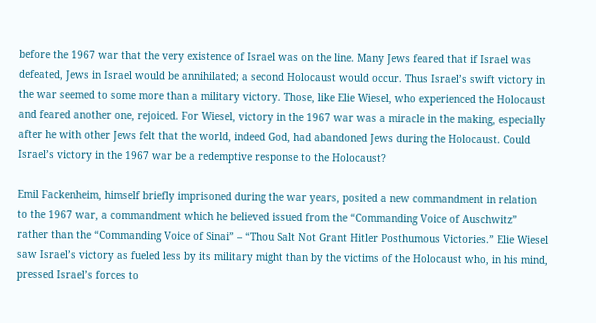before the 1967 war that the very existence of Israel was on the line. Many Jews feared that if Israel was defeated, Jews in Israel would be annihilated; a second Holocaust would occur. Thus Israel’s swift victory in the war seemed to some more than a military victory. Those, like Elie Wiesel, who experienced the Holocaust and feared another one, rejoiced. For Wiesel, victory in the 1967 war was a miracle in the making, especially after he with other Jews felt that the world, indeed God, had abandoned Jews during the Holocaust. Could Israel’s victory in the 1967 war be a redemptive response to the Holocaust?

Emil Fackenheim, himself briefly imprisoned during the war years, posited a new commandment in relation to the 1967 war, a commandment which he believed issued from the “Commanding Voice of Auschwitz” rather than the “Commanding Voice of Sinai” – “Thou Salt Not Grant Hitler Posthumous Victories.” Elie Wiesel saw Israel’s victory as fueled less by its military might than by the victims of the Holocaust who, in his mind, pressed Israel’s forces to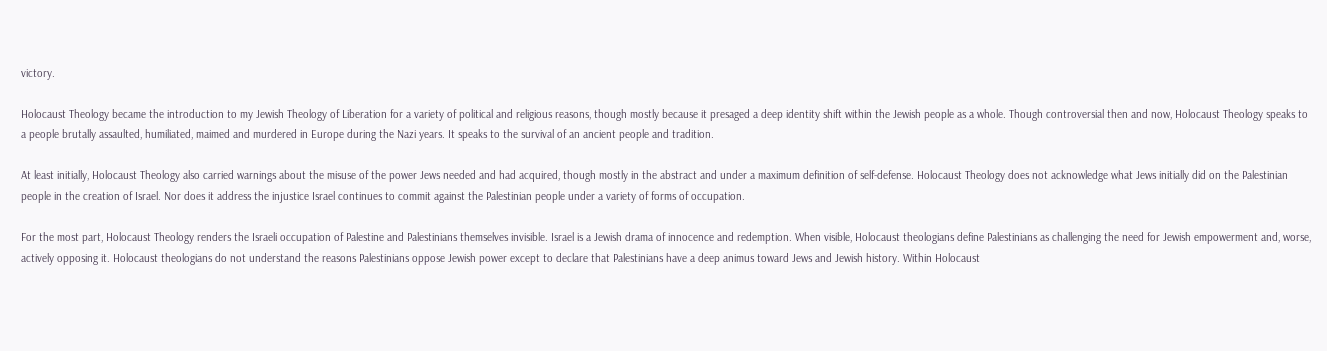victory.

Holocaust Theology became the introduction to my Jewish Theology of Liberation for a variety of political and religious reasons, though mostly because it presaged a deep identity shift within the Jewish people as a whole. Though controversial then and now, Holocaust Theology speaks to a people brutally assaulted, humiliated, maimed and murdered in Europe during the Nazi years. It speaks to the survival of an ancient people and tradition.

At least initially, Holocaust Theology also carried warnings about the misuse of the power Jews needed and had acquired, though mostly in the abstract and under a maximum definition of self-defense. Holocaust Theology does not acknowledge what Jews initially did on the Palestinian people in the creation of Israel. Nor does it address the injustice Israel continues to commit against the Palestinian people under a variety of forms of occupation.

For the most part, Holocaust Theology renders the Israeli occupation of Palestine and Palestinians themselves invisible. Israel is a Jewish drama of innocence and redemption. When visible, Holocaust theologians define Palestinians as challenging the need for Jewish empowerment and, worse, actively opposing it. Holocaust theologians do not understand the reasons Palestinians oppose Jewish power except to declare that Palestinians have a deep animus toward Jews and Jewish history. Within Holocaust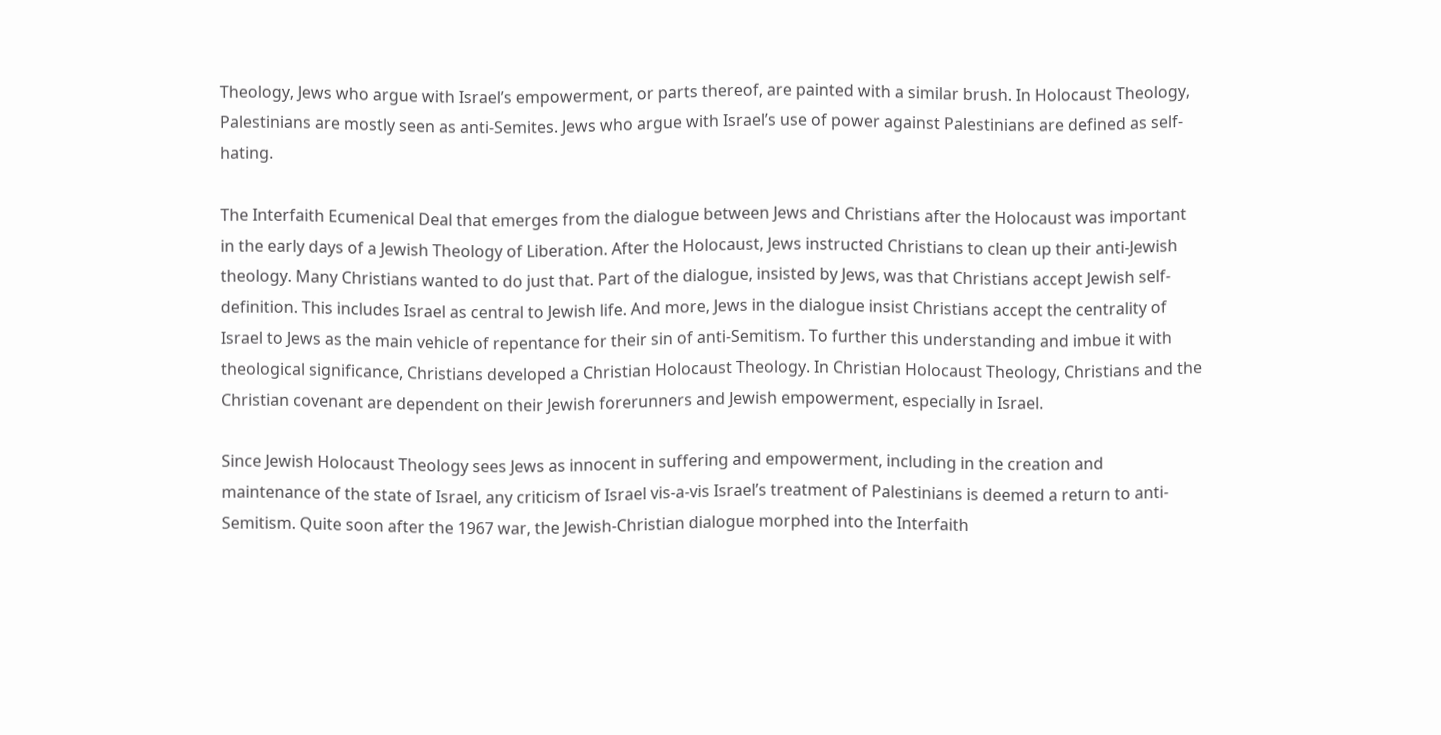Theology, Jews who argue with Israel’s empowerment, or parts thereof, are painted with a similar brush. In Holocaust Theology, Palestinians are mostly seen as anti-Semites. Jews who argue with Israel’s use of power against Palestinians are defined as self-hating.

The Interfaith Ecumenical Deal that emerges from the dialogue between Jews and Christians after the Holocaust was important in the early days of a Jewish Theology of Liberation. After the Holocaust, Jews instructed Christians to clean up their anti-Jewish theology. Many Christians wanted to do just that. Part of the dialogue, insisted by Jews, was that Christians accept Jewish self-definition. This includes Israel as central to Jewish life. And more, Jews in the dialogue insist Christians accept the centrality of Israel to Jews as the main vehicle of repentance for their sin of anti-Semitism. To further this understanding and imbue it with theological significance, Christians developed a Christian Holocaust Theology. In Christian Holocaust Theology, Christians and the Christian covenant are dependent on their Jewish forerunners and Jewish empowerment, especially in Israel.

Since Jewish Holocaust Theology sees Jews as innocent in suffering and empowerment, including in the creation and maintenance of the state of Israel, any criticism of Israel vis-a-vis Israel’s treatment of Palestinians is deemed a return to anti-Semitism. Quite soon after the 1967 war, the Jewish-Christian dialogue morphed into the Interfaith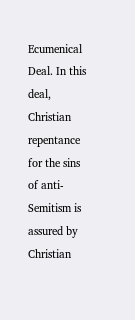Ecumenical Deal. In this deal, Christian repentance for the sins of anti-Semitism is assured by Christian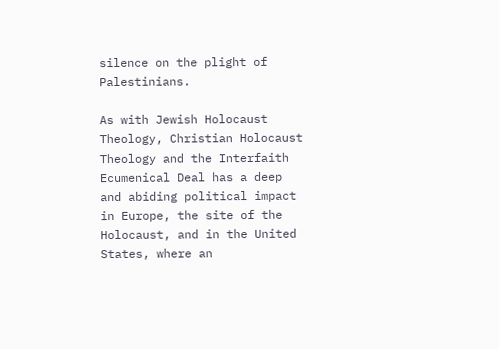silence on the plight of Palestinians.

As with Jewish Holocaust Theology, Christian Holocaust Theology and the Interfaith Ecumenical Deal has a deep and abiding political impact in Europe, the site of the Holocaust, and in the United States, where an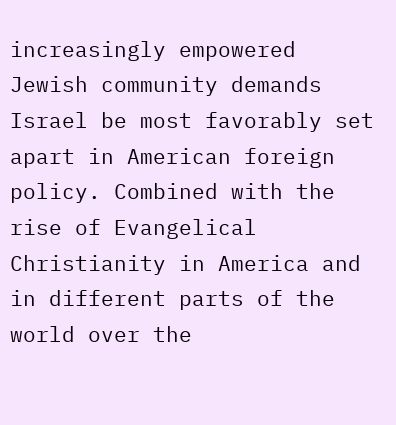increasingly empowered Jewish community demands Israel be most favorably set apart in American foreign policy. Combined with the rise of Evangelical Christianity in America and in different parts of the world over the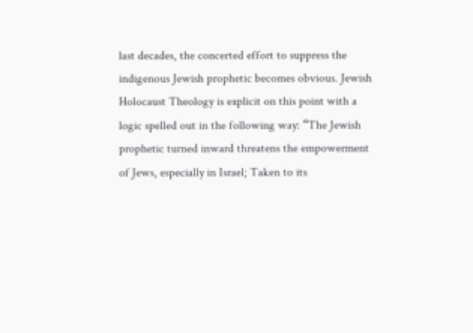last decades, the concerted effort to suppress the indigenous Jewish prophetic becomes obvious. Jewish Holocaust Theology is explicit on this point with a logic spelled out in the following way: “The Jewish prophetic turned inward threatens the empowerment of Jews, especially in Israel; Taken to its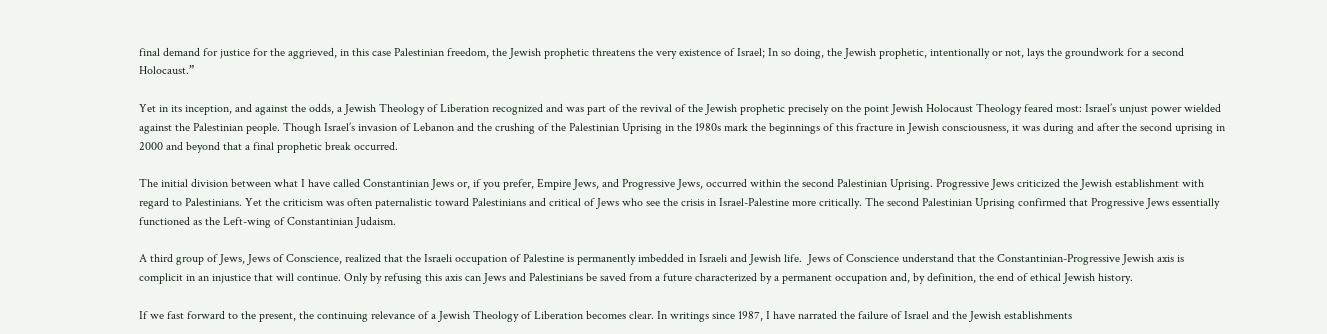final demand for justice for the aggrieved, in this case Palestinian freedom, the Jewish prophetic threatens the very existence of Israel; In so doing, the Jewish prophetic, intentionally or not, lays the groundwork for a second Holocaust.”

Yet in its inception, and against the odds, a Jewish Theology of Liberation recognized and was part of the revival of the Jewish prophetic precisely on the point Jewish Holocaust Theology feared most: Israel’s unjust power wielded against the Palestinian people. Though Israel’s invasion of Lebanon and the crushing of the Palestinian Uprising in the 1980s mark the beginnings of this fracture in Jewish consciousness, it was during and after the second uprising in 2000 and beyond that a final prophetic break occurred.

The initial division between what I have called Constantinian Jews or, if you prefer, Empire Jews, and Progressive Jews, occurred within the second Palestinian Uprising. Progressive Jews criticized the Jewish establishment with regard to Palestinians. Yet the criticism was often paternalistic toward Palestinians and critical of Jews who see the crisis in Israel-Palestine more critically. The second Palestinian Uprising confirmed that Progressive Jews essentially functioned as the Left-wing of Constantinian Judaism.

A third group of Jews, Jews of Conscience, realized that the Israeli occupation of Palestine is permanently imbedded in Israeli and Jewish life.  Jews of Conscience understand that the Constantinian-Progressive Jewish axis is complicit in an injustice that will continue. Only by refusing this axis can Jews and Palestinians be saved from a future characterized by a permanent occupation and, by definition, the end of ethical Jewish history.

If we fast forward to the present, the continuing relevance of a Jewish Theology of Liberation becomes clear. In writings since 1987, I have narrated the failure of Israel and the Jewish establishments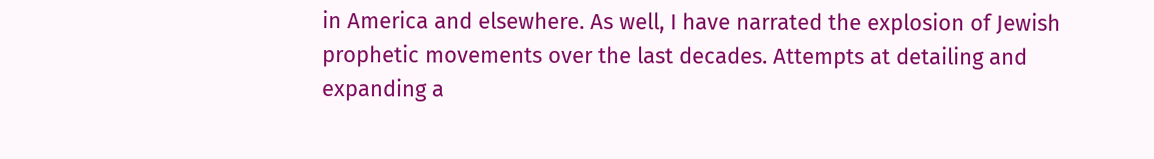in America and elsewhere. As well, I have narrated the explosion of Jewish prophetic movements over the last decades. Attempts at detailing and expanding a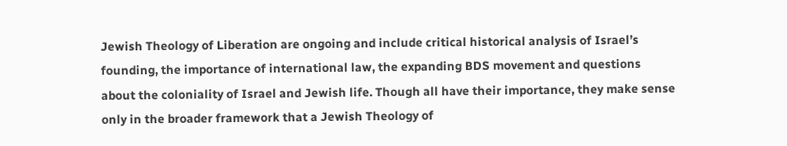Jewish Theology of Liberation are ongoing and include critical historical analysis of Israel’s founding, the importance of international law, the expanding BDS movement and questions about the coloniality of Israel and Jewish life. Though all have their importance, they make sense only in the broader framework that a Jewish Theology of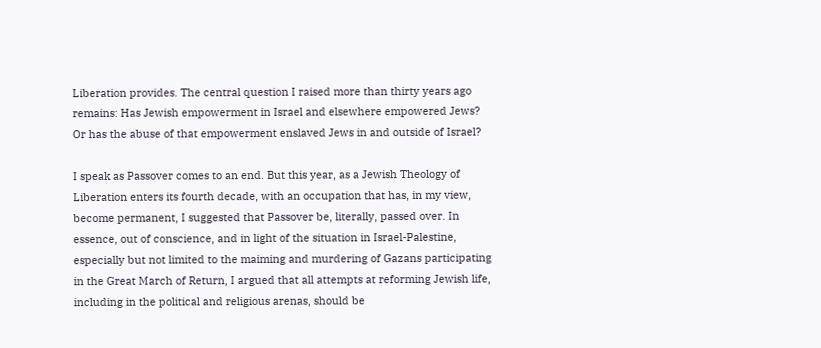Liberation provides. The central question I raised more than thirty years ago remains: Has Jewish empowerment in Israel and elsewhere empowered Jews? Or has the abuse of that empowerment enslaved Jews in and outside of Israel?

I speak as Passover comes to an end. But this year, as a Jewish Theology of Liberation enters its fourth decade, with an occupation that has, in my view, become permanent, I suggested that Passover be, literally, passed over. In essence, out of conscience, and in light of the situation in Israel-Palestine, especially but not limited to the maiming and murdering of Gazans participating in the Great March of Return, I argued that all attempts at reforming Jewish life, including in the political and religious arenas, should be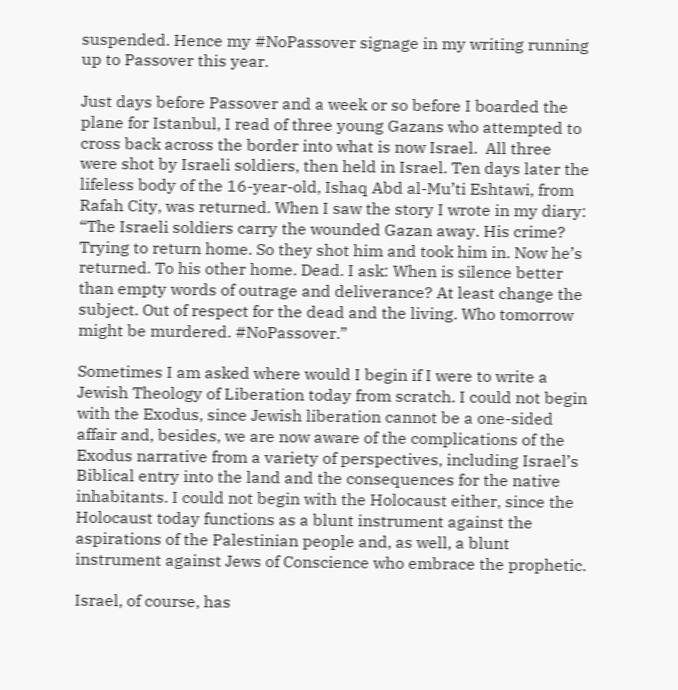suspended. Hence my #NoPassover signage in my writing running up to Passover this year.

Just days before Passover and a week or so before I boarded the plane for Istanbul, I read of three young Gazans who attempted to cross back across the border into what is now Israel.  All three were shot by Israeli soldiers, then held in Israel. Ten days later the lifeless body of the 16-year-old, Ishaq Abd al-Mu’ti Eshtawi, from Rafah City, was returned. When I saw the story I wrote in my diary: “The Israeli soldiers carry the wounded Gazan away. His crime? Trying to return home. So they shot him and took him in. Now he’s returned. To his other home. Dead. I ask: When is silence better than empty words of outrage and deliverance? At least change the subject. Out of respect for the dead and the living. Who tomorrow might be murdered. #NoPassover.”

Sometimes I am asked where would I begin if I were to write a Jewish Theology of Liberation today from scratch. I could not begin with the Exodus, since Jewish liberation cannot be a one-sided affair and, besides, we are now aware of the complications of the Exodus narrative from a variety of perspectives, including Israel’s Biblical entry into the land and the consequences for the native inhabitants. I could not begin with the Holocaust either, since the Holocaust today functions as a blunt instrument against the aspirations of the Palestinian people and, as well, a blunt instrument against Jews of Conscience who embrace the prophetic.

Israel, of course, has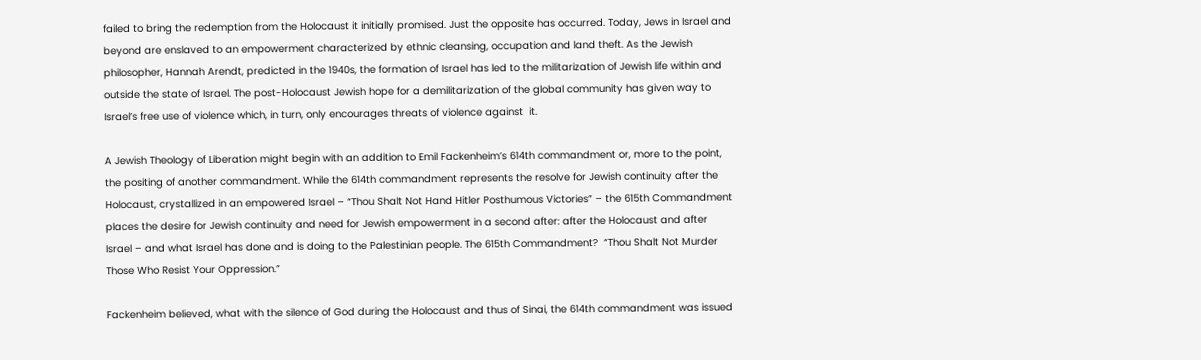failed to bring the redemption from the Holocaust it initially promised. Just the opposite has occurred. Today, Jews in Israel and beyond are enslaved to an empowerment characterized by ethnic cleansing, occupation and land theft. As the Jewish philosopher, Hannah Arendt, predicted in the 1940s, the formation of Israel has led to the militarization of Jewish life within and outside the state of Israel. The post-Holocaust Jewish hope for a demilitarization of the global community has given way to Israel’s free use of violence which, in turn, only encourages threats of violence against  it.

A Jewish Theology of Liberation might begin with an addition to Emil Fackenheim’s 614th commandment or, more to the point, the positing of another commandment. While the 614th commandment represents the resolve for Jewish continuity after the Holocaust, crystallized in an empowered Israel – “Thou Shalt Not Hand Hitler Posthumous Victories” – the 615th Commandment places the desire for Jewish continuity and need for Jewish empowerment in a second after: after the Holocaust and after Israel – and what Israel has done and is doing to the Palestinian people. The 615th Commandment?  “Thou Shalt Not Murder Those Who Resist Your Oppression.”

Fackenheim believed, what with the silence of God during the Holocaust and thus of Sinai, the 614th commandment was issued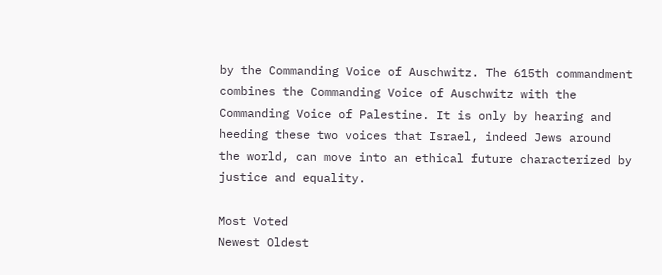by the Commanding Voice of Auschwitz. The 615th commandment combines the Commanding Voice of Auschwitz with the Commanding Voice of Palestine. It is only by hearing and heeding these two voices that Israel, indeed Jews around the world, can move into an ethical future characterized by justice and equality.

Most Voted
Newest Oldest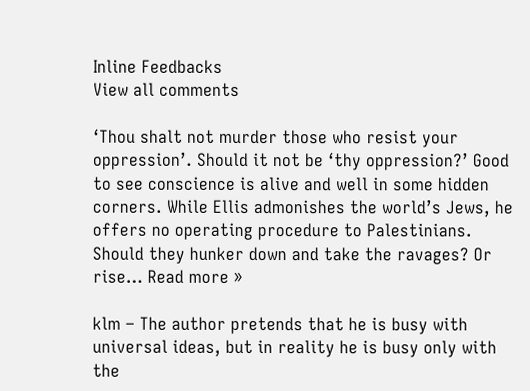Inline Feedbacks
View all comments

‘Thou shalt not murder those who resist your oppression’. Should it not be ‘thy oppression?’ Good to see conscience is alive and well in some hidden corners. While Ellis admonishes the world’s Jews, he offers no operating procedure to Palestinians. Should they hunker down and take the ravages? Or rise… Read more »

klm – The author pretends that he is busy with universal ideas, but in reality he is busy only with the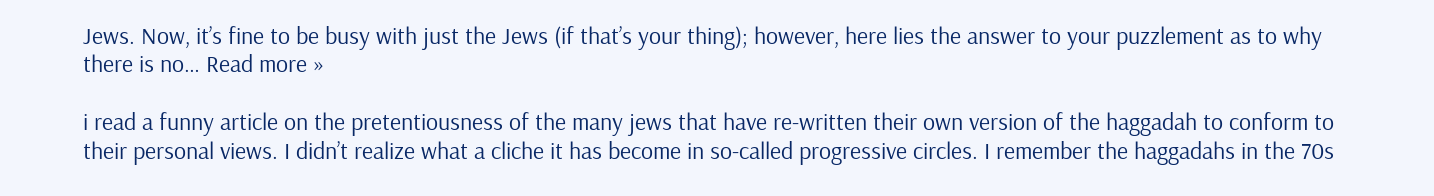Jews. Now, it’s fine to be busy with just the Jews (if that’s your thing); however, here lies the answer to your puzzlement as to why there is no… Read more »

i read a funny article on the pretentiousness of the many jews that have re-written their own version of the haggadah to conform to their personal views. I didn’t realize what a cliche it has become in so-called progressive circles. I remember the haggadahs in the 70s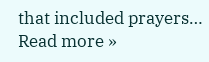that included prayers… Read more »